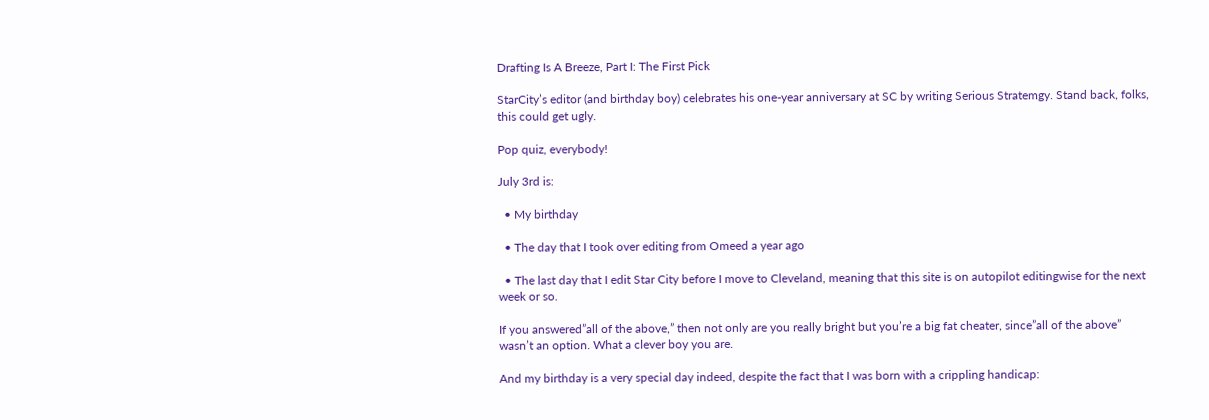Drafting Is A Breeze, Part I: The First Pick

StarCity’s editor (and birthday boy) celebrates his one-year anniversary at SC by writing Serious Stratemgy. Stand back, folks, this could get ugly.

Pop quiz, everybody!

July 3rd is:

  • My birthday

  • The day that I took over editing from Omeed a year ago

  • The last day that I edit Star City before I move to Cleveland, meaning that this site is on autopilot editingwise for the next week or so.

If you answered”all of the above,” then not only are you really bright but you’re a big fat cheater, since”all of the above” wasn’t an option. What a clever boy you are.

And my birthday is a very special day indeed, despite the fact that I was born with a crippling handicap: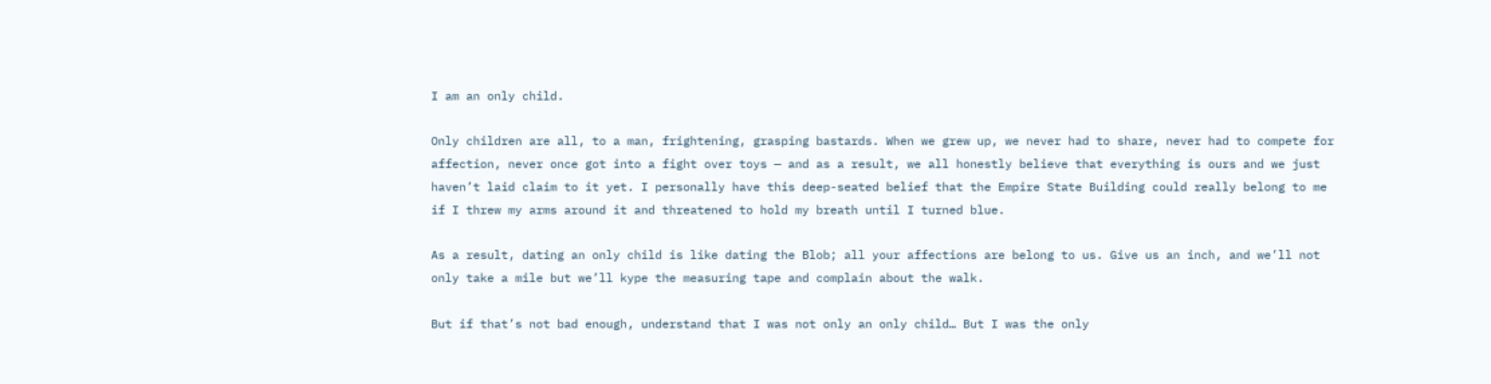I am an only child.

Only children are all, to a man, frightening, grasping bastards. When we grew up, we never had to share, never had to compete for affection, never once got into a fight over toys — and as a result, we all honestly believe that everything is ours and we just haven’t laid claim to it yet. I personally have this deep-seated belief that the Empire State Building could really belong to me if I threw my arms around it and threatened to hold my breath until I turned blue.

As a result, dating an only child is like dating the Blob; all your affections are belong to us. Give us an inch, and we’ll not only take a mile but we’ll kype the measuring tape and complain about the walk.

But if that’s not bad enough, understand that I was not only an only child… But I was the only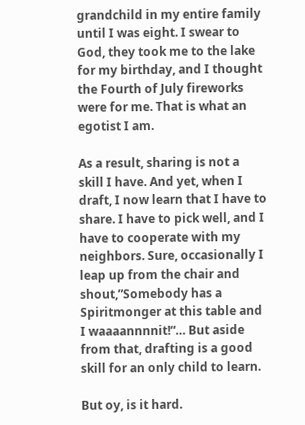grandchild in my entire family until I was eight. I swear to God, they took me to the lake for my birthday, and I thought the Fourth of July fireworks were for me. That is what an egotist I am.

As a result, sharing is not a skill I have. And yet, when I draft, I now learn that I have to share. I have to pick well, and I have to cooperate with my neighbors. Sure, occasionally I leap up from the chair and shout,”Somebody has a Spiritmonger at this table and I waaaannnnit!“… But aside from that, drafting is a good skill for an only child to learn.

But oy, is it hard.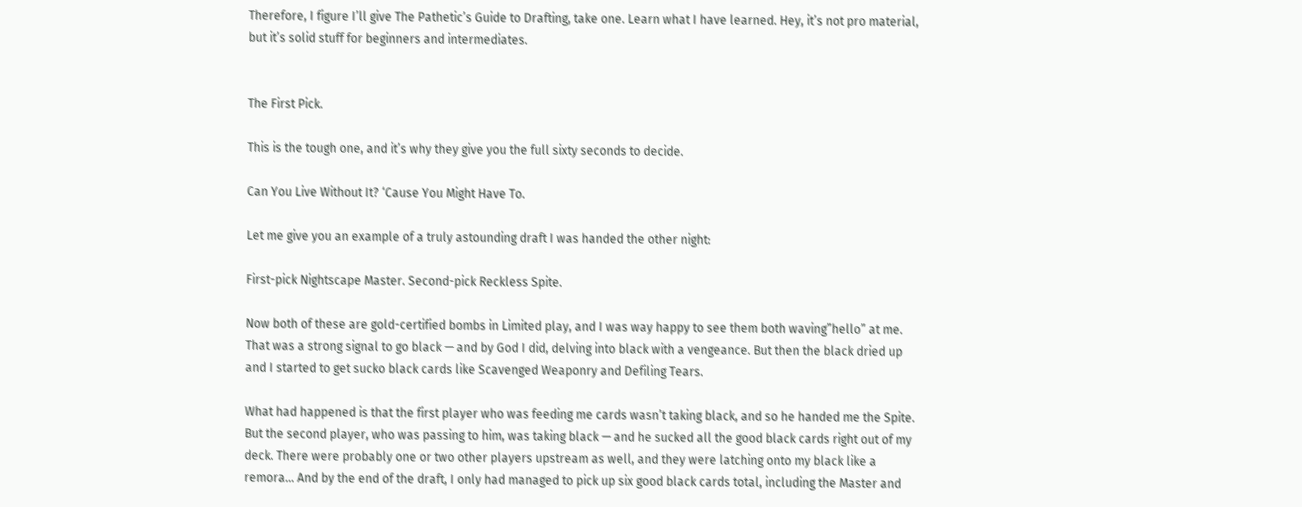Therefore, I figure I’ll give The Pathetic’s Guide to Drafting, take one. Learn what I have learned. Hey, it’s not pro material, but it’s solid stuff for beginners and intermediates.


The First Pick.

This is the tough one, and it’s why they give you the full sixty seconds to decide.

Can You Live Without It? ‘Cause You Might Have To.

Let me give you an example of a truly astounding draft I was handed the other night:

First-pick Nightscape Master. Second-pick Reckless Spite.

Now both of these are gold-certified bombs in Limited play, and I was way happy to see them both waving”hello” at me. That was a strong signal to go black — and by God I did, delving into black with a vengeance. But then the black dried up and I started to get sucko black cards like Scavenged Weaponry and Defiling Tears.

What had happened is that the first player who was feeding me cards wasn’t taking black, and so he handed me the Spite. But the second player, who was passing to him, was taking black — and he sucked all the good black cards right out of my deck. There were probably one or two other players upstream as well, and they were latching onto my black like a remora… And by the end of the draft, I only had managed to pick up six good black cards total, including the Master and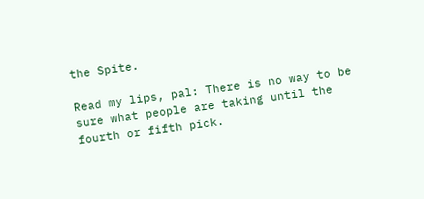the Spite.

Read my lips, pal: There is no way to be sure what people are taking until the fourth or fifth pick.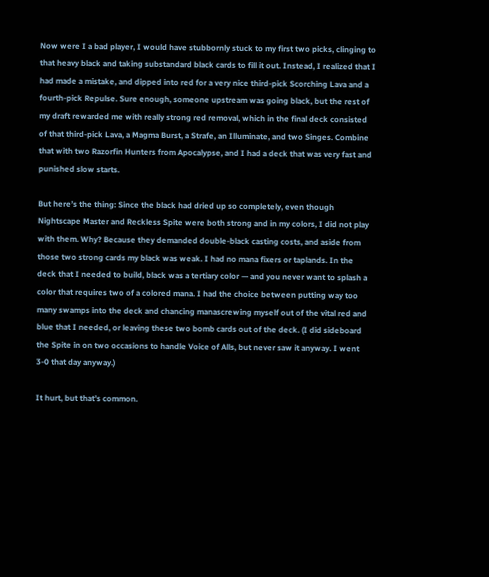Now were I a bad player, I would have stubbornly stuck to my first two picks, clinging to that heavy black and taking substandard black cards to fill it out. Instead, I realized that I had made a mistake, and dipped into red for a very nice third-pick Scorching Lava and a fourth-pick Repulse. Sure enough, someone upstream was going black, but the rest of my draft rewarded me with really strong red removal, which in the final deck consisted of that third-pick Lava, a Magma Burst, a Strafe, an Illuminate, and two Singes. Combine that with two Razorfin Hunters from Apocalypse, and I had a deck that was very fast and punished slow starts.

But here’s the thing: Since the black had dried up so completely, even though Nightscape Master and Reckless Spite were both strong and in my colors, I did not play with them. Why? Because they demanded double-black casting costs, and aside from those two strong cards my black was weak. I had no mana fixers or taplands. In the deck that I needed to build, black was a tertiary color — and you never want to splash a color that requires two of a colored mana. I had the choice between putting way too many swamps into the deck and chancing manascrewing myself out of the vital red and blue that I needed, or leaving these two bomb cards out of the deck. (I did sideboard the Spite in on two occasions to handle Voice of Alls, but never saw it anyway. I went 3-0 that day anyway.)

It hurt, but that’s common.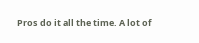Pros do it all the time. A lot of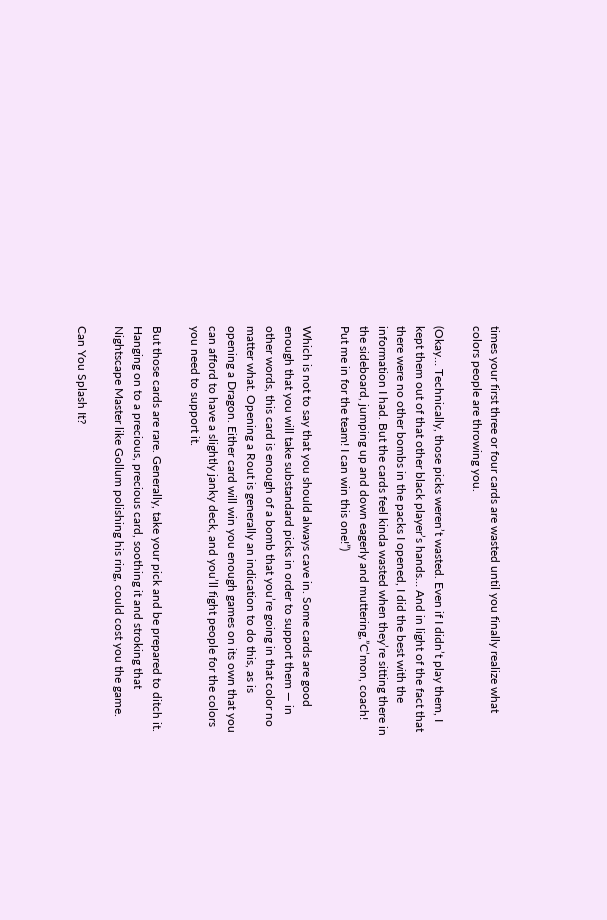times your first three or four cards are wasted until you finally realize what colors people are throwing you.

(Okay… Technically, those picks weren’t wasted. Even if I didn’t play them, I kept them out of that other black player’s hands… And in light of the fact that there were no other bombs in the packs I opened, I did the best with the information I had. But the cards feel kinda wasted when they’re sitting there in the sideboard, jumping up and down eagerly and muttering,”C’mon, coach! Put me in for the team! I can win this one!”)

Which is not to say that you should always cave in. Some cards are good enough that you will take substandard picks in order to support them — in other words, this card is enough of a bomb that you’re going in that color no matter what. Opening a Rout is generally an indication to do this, as is opening a Dragon. Either card will win you enough games on its own that you can afford to have a slightly janky deck, and you’ll fight people for the colors you need to support it.

But those cards are rare. Generally, take your pick and be prepared to ditch it. Hanging on to a precious, precious card, soothing it and stroking that Nightscape Master like Gollum polishing his ring, could cost you the game.

Can You Splash It?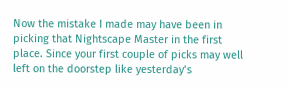Now the mistake I made may have been in picking that Nightscape Master in the first place. Since your first couple of picks may well left on the doorstep like yesterday’s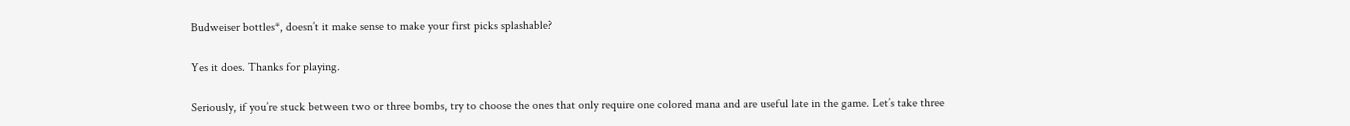Budweiser bottles*, doesn’t it make sense to make your first picks splashable?

Yes it does. Thanks for playing.

Seriously, if you’re stuck between two or three bombs, try to choose the ones that only require one colored mana and are useful late in the game. Let’s take three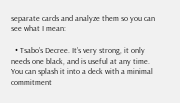separate cards and analyze them so you can see what I mean:

  • Tsabo’s Decree. It’s very strong, it only needs one black, and is useful at any time. You can splash it into a deck with a minimal commitment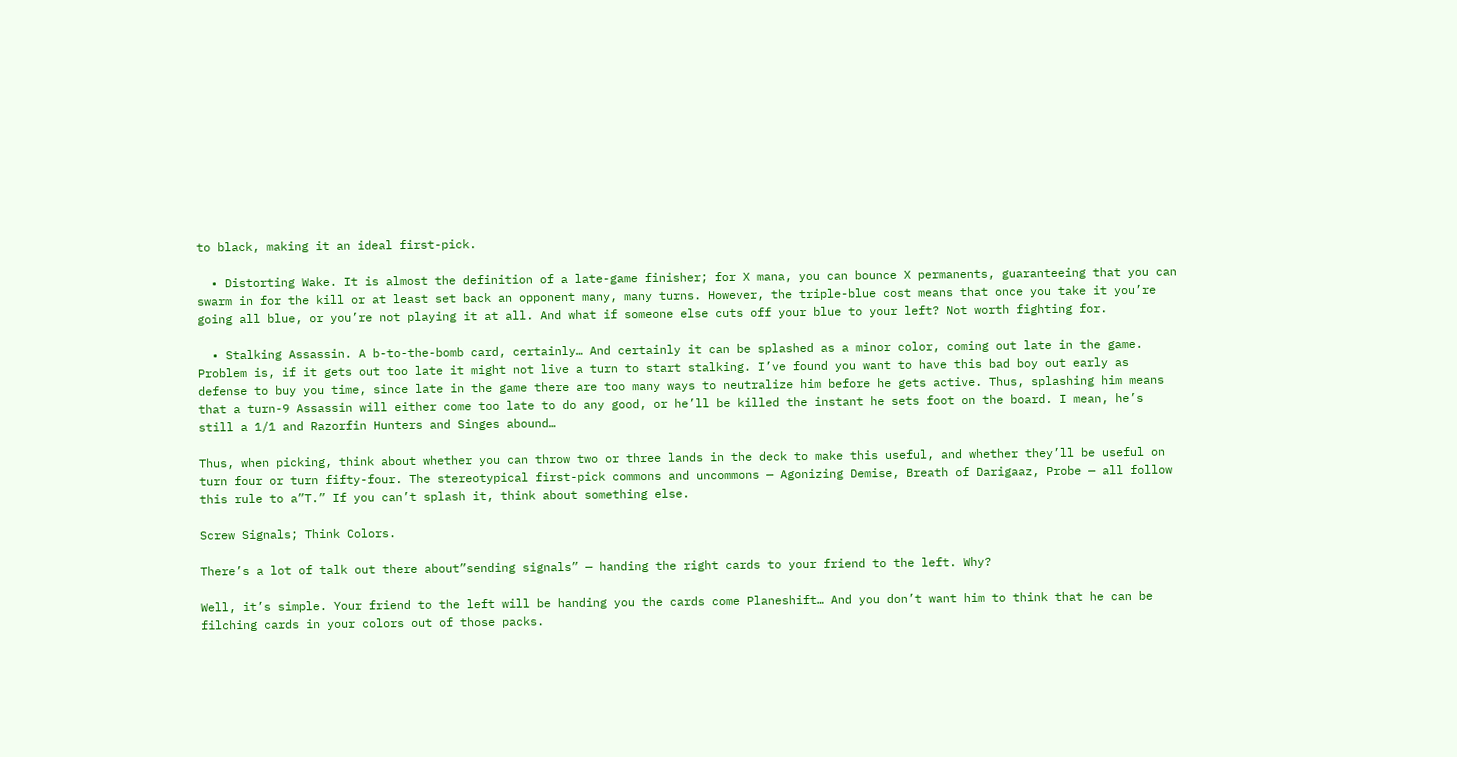to black, making it an ideal first-pick.

  • Distorting Wake. It is almost the definition of a late-game finisher; for X mana, you can bounce X permanents, guaranteeing that you can swarm in for the kill or at least set back an opponent many, many turns. However, the triple-blue cost means that once you take it you’re going all blue, or you’re not playing it at all. And what if someone else cuts off your blue to your left? Not worth fighting for.

  • Stalking Assassin. A b-to-the-bomb card, certainly… And certainly it can be splashed as a minor color, coming out late in the game. Problem is, if it gets out too late it might not live a turn to start stalking. I’ve found you want to have this bad boy out early as defense to buy you time, since late in the game there are too many ways to neutralize him before he gets active. Thus, splashing him means that a turn-9 Assassin will either come too late to do any good, or he’ll be killed the instant he sets foot on the board. I mean, he’s still a 1/1 and Razorfin Hunters and Singes abound…

Thus, when picking, think about whether you can throw two or three lands in the deck to make this useful, and whether they’ll be useful on turn four or turn fifty-four. The stereotypical first-pick commons and uncommons — Agonizing Demise, Breath of Darigaaz, Probe — all follow this rule to a”T.” If you can’t splash it, think about something else.

Screw Signals; Think Colors.

There’s a lot of talk out there about”sending signals” — handing the right cards to your friend to the left. Why?

Well, it’s simple. Your friend to the left will be handing you the cards come Planeshift… And you don’t want him to think that he can be filching cards in your colors out of those packs.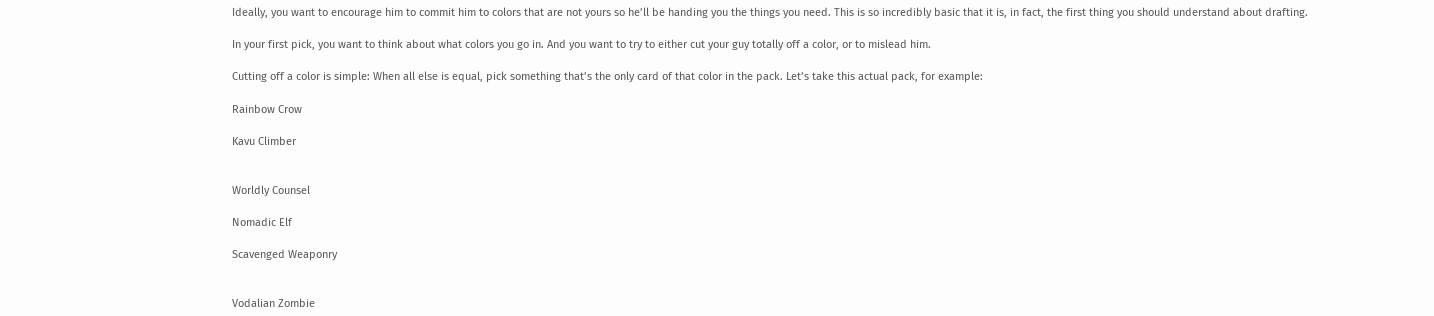Ideally, you want to encourage him to commit him to colors that are not yours so he’ll be handing you the things you need. This is so incredibly basic that it is, in fact, the first thing you should understand about drafting.

In your first pick, you want to think about what colors you go in. And you want to try to either cut your guy totally off a color, or to mislead him.

Cutting off a color is simple: When all else is equal, pick something that’s the only card of that color in the pack. Let’s take this actual pack, for example:

Rainbow Crow

Kavu Climber


Worldly Counsel

Nomadic Elf

Scavenged Weaponry


Vodalian Zombie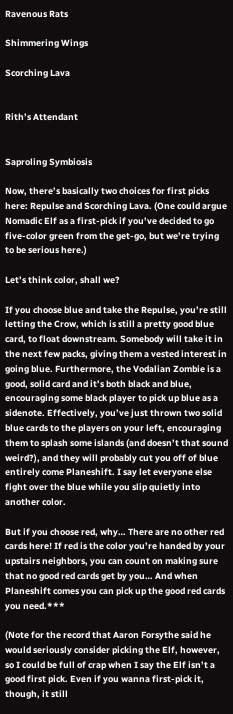Ravenous Rats

Shimmering Wings

Scorching Lava


Rith’s Attendant


Saproling Symbiosis

Now, there’s basically two choices for first picks here: Repulse and Scorching Lava. (One could argue Nomadic Elf as a first-pick if you’ve decided to go five-color green from the get-go, but we’re trying to be serious here.)

Let’s think color, shall we?

If you choose blue and take the Repulse, you’re still letting the Crow, which is still a pretty good blue card, to float downstream. Somebody will take it in the next few packs, giving them a vested interest in going blue. Furthermore, the Vodalian Zombie is a good, solid card and it’s both black and blue, encouraging some black player to pick up blue as a sidenote. Effectively, you’ve just thrown two solid blue cards to the players on your left, encouraging them to splash some islands (and doesn’t that sound weird?), and they will probably cut you off of blue entirely come Planeshift. I say let everyone else fight over the blue while you slip quietly into another color.

But if you choose red, why… There are no other red cards here! If red is the color you’re handed by your upstairs neighbors, you can count on making sure that no good red cards get by you… And when Planeshift comes you can pick up the good red cards you need.***

(Note for the record that Aaron Forsythe said he would seriously consider picking the Elf, however, so I could be full of crap when I say the Elf isn’t a good first pick. Even if you wanna first-pick it, though, it still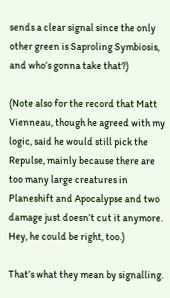sends a clear signal since the only other green is Saproling Symbiosis, and who’s gonna take that?)

(Note also for the record that Matt Vienneau, though he agreed with my logic, said he would still pick the Repulse, mainly because there are too many large creatures in Planeshift and Apocalypse and two damage just doesn’t cut it anymore. Hey, he could be right, too.)

That’s what they mean by signalling.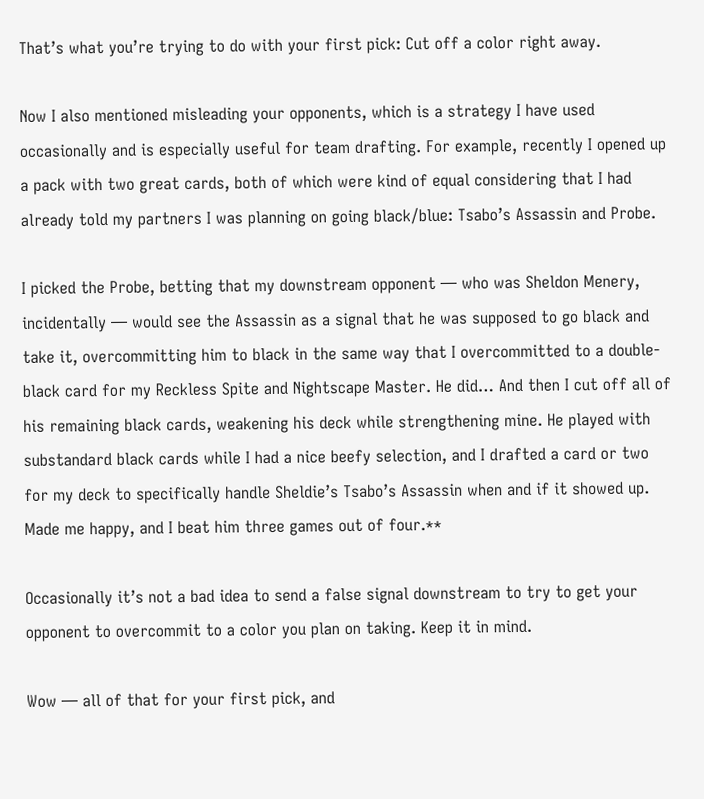That’s what you’re trying to do with your first pick: Cut off a color right away.

Now I also mentioned misleading your opponents, which is a strategy I have used occasionally and is especially useful for team drafting. For example, recently I opened up a pack with two great cards, both of which were kind of equal considering that I had already told my partners I was planning on going black/blue: Tsabo’s Assassin and Probe.

I picked the Probe, betting that my downstream opponent — who was Sheldon Menery, incidentally — would see the Assassin as a signal that he was supposed to go black and take it, overcommitting him to black in the same way that I overcommitted to a double-black card for my Reckless Spite and Nightscape Master. He did… And then I cut off all of his remaining black cards, weakening his deck while strengthening mine. He played with substandard black cards while I had a nice beefy selection, and I drafted a card or two for my deck to specifically handle Sheldie’s Tsabo’s Assassin when and if it showed up. Made me happy, and I beat him three games out of four.**

Occasionally it’s not a bad idea to send a false signal downstream to try to get your opponent to overcommit to a color you plan on taking. Keep it in mind.

Wow — all of that for your first pick, and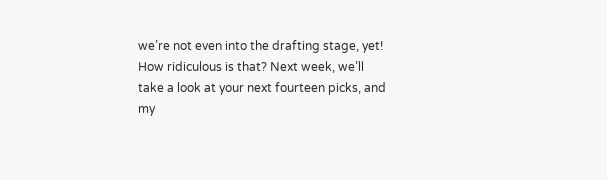we’re not even into the drafting stage, yet! How ridiculous is that? Next week, we’ll take a look at your next fourteen picks, and my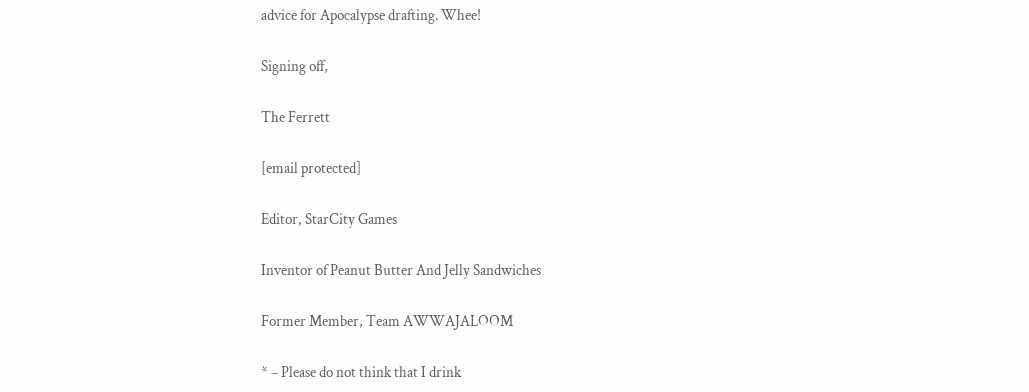advice for Apocalypse drafting. Whee!

Signing off,

The Ferrett

[email protected]

Editor, StarCity Games

Inventor of Peanut Butter And Jelly Sandwiches

Former Member, Team AWWAJALOOM

* – Please do not think that I drink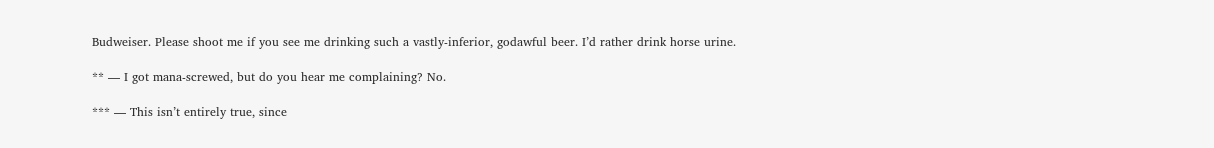Budweiser. Please shoot me if you see me drinking such a vastly-inferior, godawful beer. I’d rather drink horse urine.

** — I got mana-screwed, but do you hear me complaining? No.

*** — This isn’t entirely true, since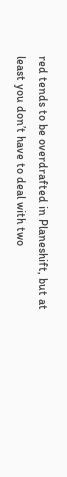red tends to be overdrafted in Planeshift, but at least you don’t have to deal with two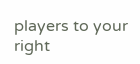players to your right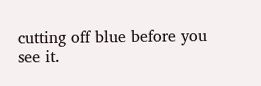cutting off blue before you see it.